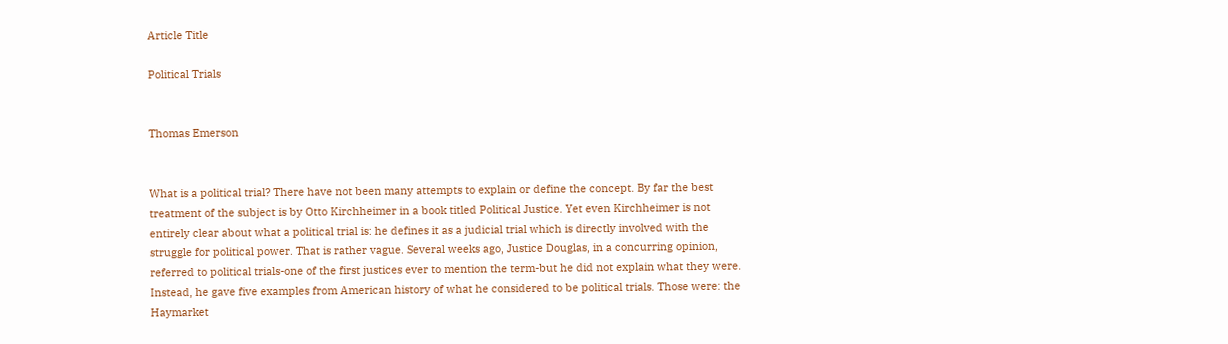Article Title

Political Trials


Thomas Emerson


What is a political trial? There have not been many attempts to explain or define the concept. By far the best treatment of the subject is by Otto Kirchheimer in a book titled Political Justice. Yet even Kirchheimer is not entirely clear about what a political trial is: he defines it as a judicial trial which is directly involved with the struggle for political power. That is rather vague. Several weeks ago, Justice Douglas, in a concurring opinion, referred to political trials-one of the first justices ever to mention the term-but he did not explain what they were. Instead, he gave five examples from American history of what he considered to be political trials. Those were: the Haymarket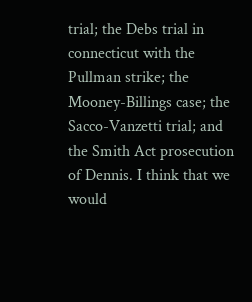trial; the Debs trial in connecticut with the Pullman strike; the Mooney-Billings case; the Sacco-Vanzetti trial; and the Smith Act prosecution of Dennis. I think that we would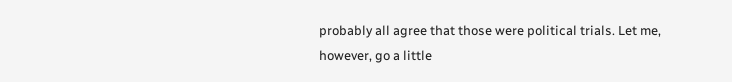probably all agree that those were political trials. Let me, however, go a little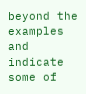beyond the examples and indicate some of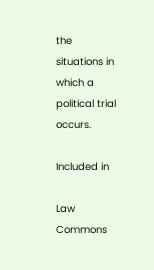the situations in which a political trial occurs.

Included in

Law Commons